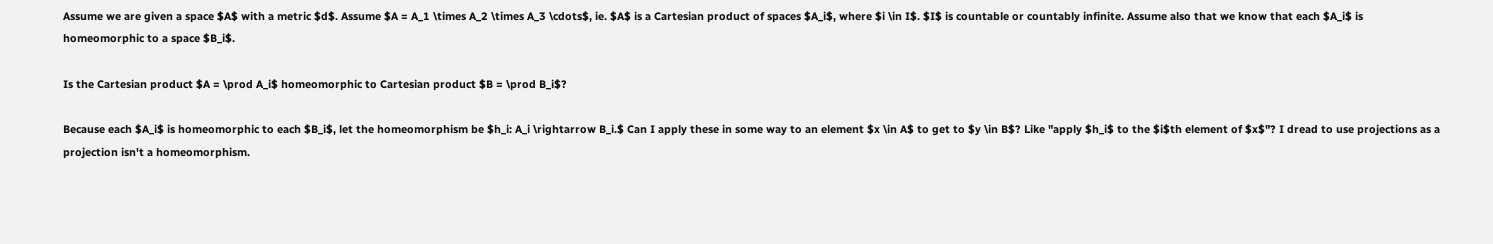Assume we are given a space $A$ with a metric $d$. Assume $A = A_1 \times A_2 \times A_3 \cdots$, ie. $A$ is a Cartesian product of spaces $A_i$, where $i \in I$. $I$ is countable or countably infinite. Assume also that we know that each $A_i$ is homeomorphic to a space $B_i$.

Is the Cartesian product $A = \prod A_i$ homeomorphic to Cartesian product $B = \prod B_i$?

Because each $A_i$ is homeomorphic to each $B_i$, let the homeomorphism be $h_i: A_i \rightarrow B_i.$ Can I apply these in some way to an element $x \in A$ to get to $y \in B$? Like "apply $h_i$ to the $i$th element of $x$"? I dread to use projections as a projection isn't a homeomorphism.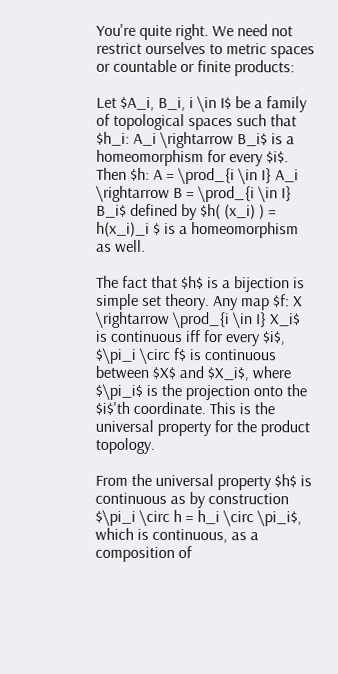You're quite right. We need not restrict ourselves to metric spaces or countable or finite products:

Let $A_i, B_i, i \in I$ be a family of topological spaces such that $h_i: A_i \rightarrow B_i$ is a homeomorphism for every $i$. Then $h: A = \prod_{i \in I} A_i \rightarrow B = \prod_{i \in I} B_i$ defined by $h( (x_i) ) = h(x_i)_i $ is a homeomorphism as well.

The fact that $h$ is a bijection is simple set theory. Any map $f: X \rightarrow \prod_{i \in I} X_i$ is continuous iff for every $i$, $\pi_i \circ f$ is continuous between $X$ and $X_i$, where $\pi_i$ is the projection onto the $i$'th coordinate. This is the universal property for the product topology.

From the universal property $h$ is continuous as by construction $\pi_i \circ h = h_i \circ \pi_i$, which is continuous, as a composition of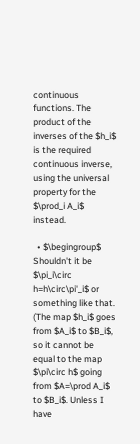continuous functions. The product of the inverses of the $h_i$ is the required continuous inverse, using the universal property for the $\prod_i A_i$ instead.

  • $\begingroup$ Shouldn't it be $\pi_i\circ h=h\circ\pi'_i$ or something like that. (The map $h_i$ goes from $A_i$ to $B_i$, so it cannot be equal to the map $\pi\circ h$ going from $A=\prod A_i$ to $B_i$. Unless I have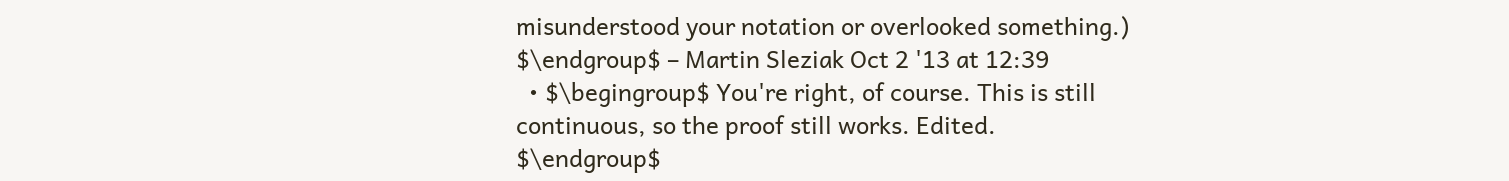misunderstood your notation or overlooked something.) $\endgroup$ – Martin Sleziak Oct 2 '13 at 12:39
  • $\begingroup$ You're right, of course. This is still continuous, so the proof still works. Edited. $\endgroup$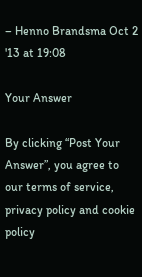– Henno Brandsma Oct 2 '13 at 19:08

Your Answer

By clicking “Post Your Answer”, you agree to our terms of service, privacy policy and cookie policy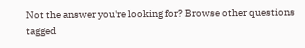Not the answer you're looking for? Browse other questions tagged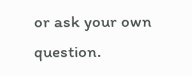or ask your own question.